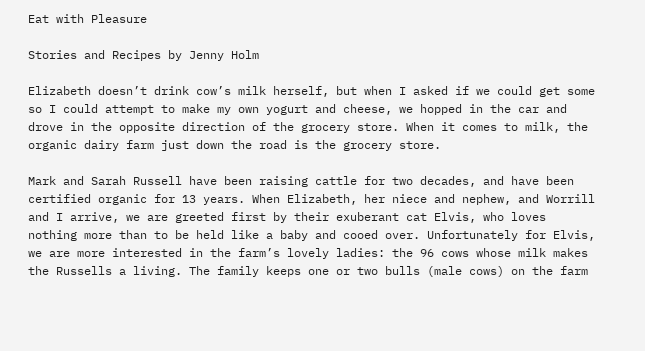Eat with Pleasure

Stories and Recipes by Jenny Holm

Elizabeth doesn’t drink cow’s milk herself, but when I asked if we could get some so I could attempt to make my own yogurt and cheese, we hopped in the car and drove in the opposite direction of the grocery store. When it comes to milk, the organic dairy farm just down the road is the grocery store.

Mark and Sarah Russell have been raising cattle for two decades, and have been certified organic for 13 years. When Elizabeth, her niece and nephew, and Worrill and I arrive, we are greeted first by their exuberant cat Elvis, who loves nothing more than to be held like a baby and cooed over. Unfortunately for Elvis, we are more interested in the farm’s lovely ladies: the 96 cows whose milk makes the Russells a living. The family keeps one or two bulls (male cows) on the farm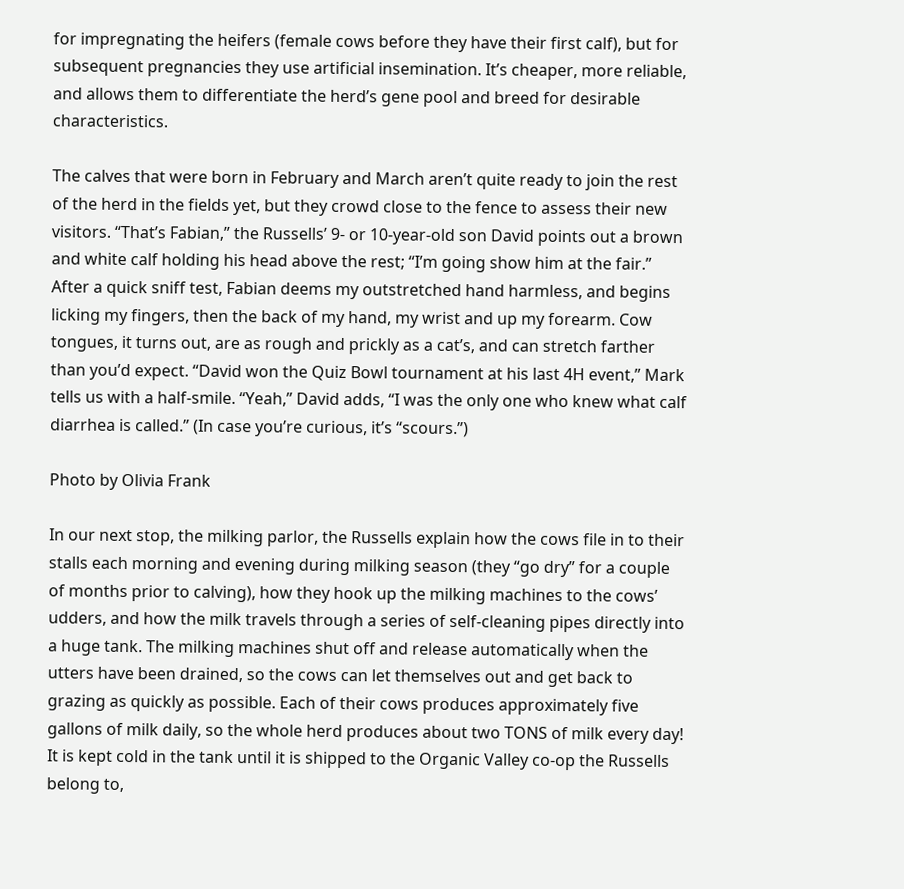for impregnating the heifers (female cows before they have their first calf), but for subsequent pregnancies they use artificial insemination. It’s cheaper, more reliable, and allows them to differentiate the herd’s gene pool and breed for desirable characteristics.

The calves that were born in February and March aren’t quite ready to join the rest of the herd in the fields yet, but they crowd close to the fence to assess their new visitors. “That’s Fabian,” the Russells’ 9- or 10-year-old son David points out a brown and white calf holding his head above the rest; “I’m going show him at the fair.” After a quick sniff test, Fabian deems my outstretched hand harmless, and begins licking my fingers, then the back of my hand, my wrist and up my forearm. Cow tongues, it turns out, are as rough and prickly as a cat’s, and can stretch farther than you’d expect. “David won the Quiz Bowl tournament at his last 4H event,” Mark tells us with a half-smile. “Yeah,” David adds, “I was the only one who knew what calf diarrhea is called.” (In case you’re curious, it’s “scours.”)

Photo by Olivia Frank

In our next stop, the milking parlor, the Russells explain how the cows file in to their stalls each morning and evening during milking season (they “go dry” for a couple of months prior to calving), how they hook up the milking machines to the cows’ udders, and how the milk travels through a series of self-cleaning pipes directly into a huge tank. The milking machines shut off and release automatically when the utters have been drained, so the cows can let themselves out and get back to grazing as quickly as possible. Each of their cows produces approximately five gallons of milk daily, so the whole herd produces about two TONS of milk every day! It is kept cold in the tank until it is shipped to the Organic Valley co-op the Russells belong to,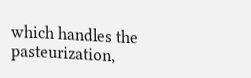which handles the pasteurization,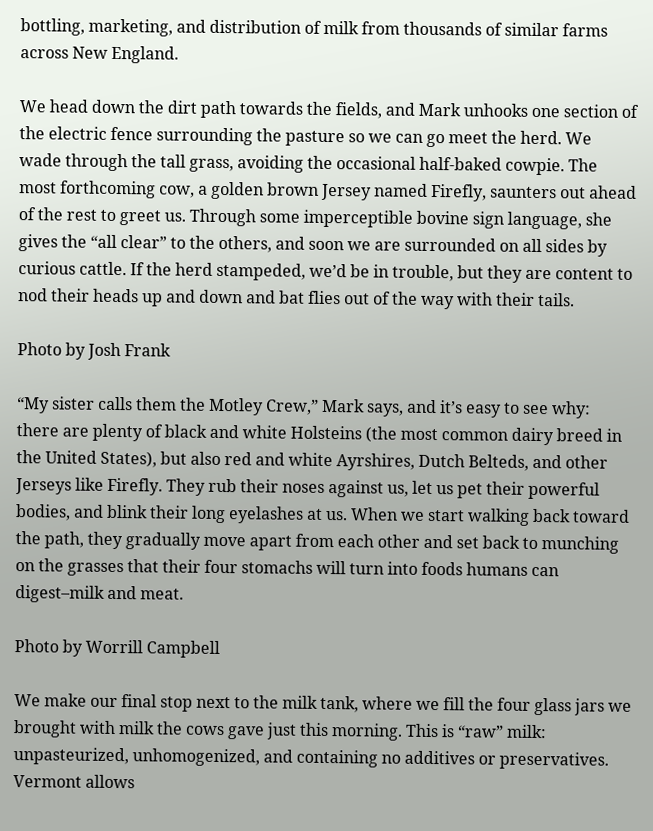bottling, marketing, and distribution of milk from thousands of similar farms across New England.

We head down the dirt path towards the fields, and Mark unhooks one section of the electric fence surrounding the pasture so we can go meet the herd. We wade through the tall grass, avoiding the occasional half-baked cowpie. The most forthcoming cow, a golden brown Jersey named Firefly, saunters out ahead of the rest to greet us. Through some imperceptible bovine sign language, she gives the “all clear” to the others, and soon we are surrounded on all sides by curious cattle. If the herd stampeded, we’d be in trouble, but they are content to nod their heads up and down and bat flies out of the way with their tails.

Photo by Josh Frank

“My sister calls them the Motley Crew,” Mark says, and it’s easy to see why: there are plenty of black and white Holsteins (the most common dairy breed in the United States), but also red and white Ayrshires, Dutch Belteds, and other Jerseys like Firefly. They rub their noses against us, let us pet their powerful bodies, and blink their long eyelashes at us. When we start walking back toward the path, they gradually move apart from each other and set back to munching on the grasses that their four stomachs will turn into foods humans can digest–milk and meat.

Photo by Worrill Campbell

We make our final stop next to the milk tank, where we fill the four glass jars we brought with milk the cows gave just this morning. This is “raw” milk: unpasteurized, unhomogenized, and containing no additives or preservatives. Vermont allows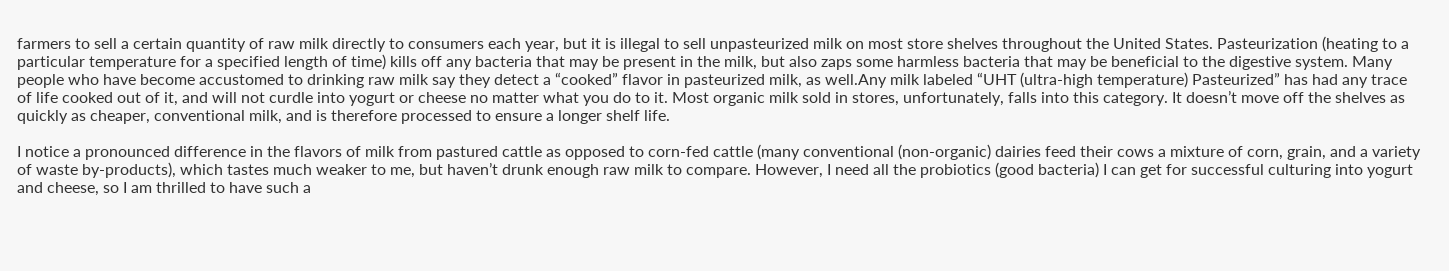farmers to sell a certain quantity of raw milk directly to consumers each year, but it is illegal to sell unpasteurized milk on most store shelves throughout the United States. Pasteurization (heating to a particular temperature for a specified length of time) kills off any bacteria that may be present in the milk, but also zaps some harmless bacteria that may be beneficial to the digestive system. Many people who have become accustomed to drinking raw milk say they detect a “cooked” flavor in pasteurized milk, as well.Any milk labeled “UHT (ultra-high temperature) Pasteurized” has had any trace of life cooked out of it, and will not curdle into yogurt or cheese no matter what you do to it. Most organic milk sold in stores, unfortunately, falls into this category. It doesn’t move off the shelves as quickly as cheaper, conventional milk, and is therefore processed to ensure a longer shelf life.

I notice a pronounced difference in the flavors of milk from pastured cattle as opposed to corn-fed cattle (many conventional (non-organic) dairies feed their cows a mixture of corn, grain, and a variety of waste by-products), which tastes much weaker to me, but haven’t drunk enough raw milk to compare. However, I need all the probiotics (good bacteria) I can get for successful culturing into yogurt and cheese, so I am thrilled to have such a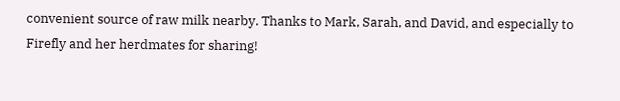convenient source of raw milk nearby. Thanks to Mark, Sarah, and David, and especially to Firefly and her herdmates for sharing!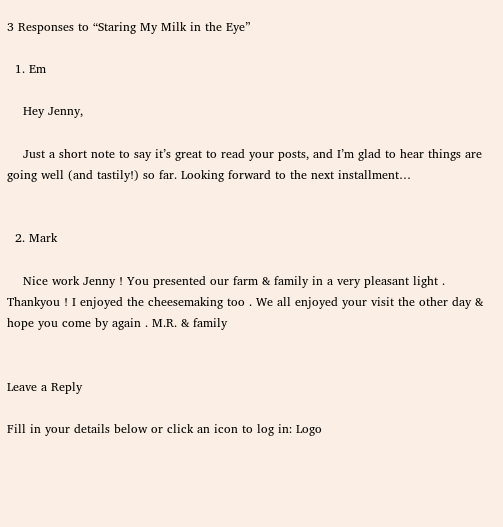3 Responses to “Staring My Milk in the Eye”

  1. Em

    Hey Jenny,

    Just a short note to say it’s great to read your posts, and I’m glad to hear things are going well (and tastily!) so far. Looking forward to the next installment…


  2. Mark

    Nice work Jenny ! You presented our farm & family in a very pleasant light . Thankyou ! I enjoyed the cheesemaking too . We all enjoyed your visit the other day & hope you come by again . M.R. & family


Leave a Reply

Fill in your details below or click an icon to log in: Logo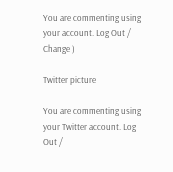You are commenting using your account. Log Out / Change )

Twitter picture

You are commenting using your Twitter account. Log Out /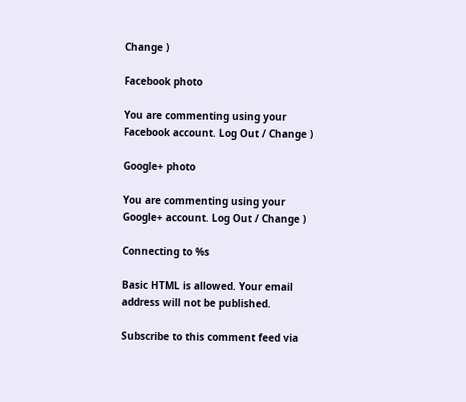Change )

Facebook photo

You are commenting using your Facebook account. Log Out / Change )

Google+ photo

You are commenting using your Google+ account. Log Out / Change )

Connecting to %s

Basic HTML is allowed. Your email address will not be published.

Subscribe to this comment feed via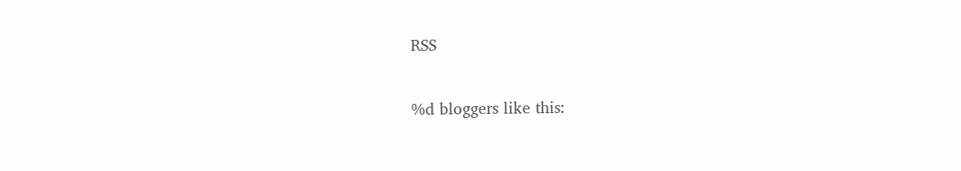RSS

%d bloggers like this: